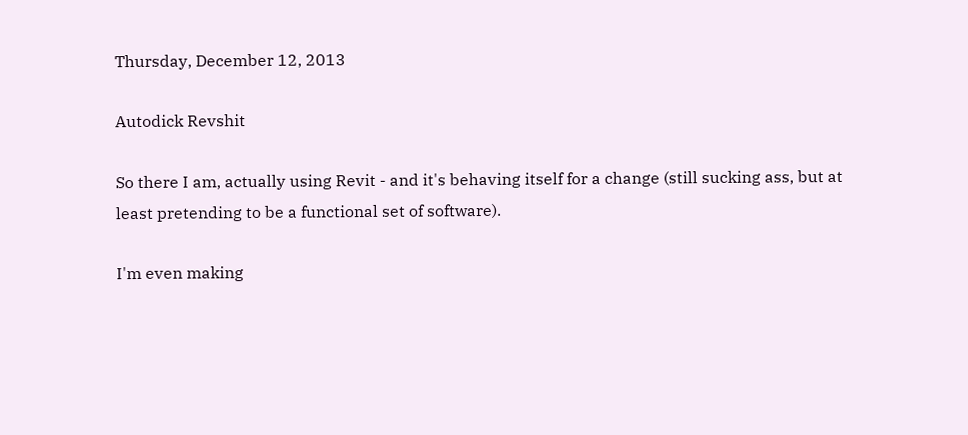Thursday, December 12, 2013

Autodick Revshit

So there I am, actually using Revit - and it's behaving itself for a change (still sucking ass, but at least pretending to be a functional set of software).

I'm even making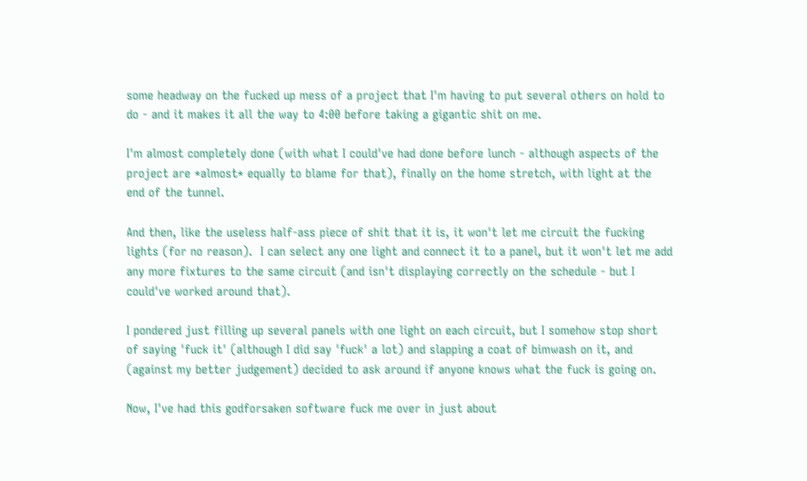some headway on the fucked up mess of a project that I'm having to put several others on hold to do - and it makes it all the way to 4:00 before taking a gigantic shit on me.

I'm almost completely done (with what I could've had done before lunch - although aspects of the project are *almost* equally to blame for that), finally on the home stretch, with light at the end of the tunnel.

And then, like the useless half-ass piece of shit that it is, it won't let me circuit the fucking lights (for no reason).  I can select any one light and connect it to a panel, but it won't let me add any more fixtures to the same circuit (and isn't displaying correctly on the schedule - but I could've worked around that).

I pondered just filling up several panels with one light on each circuit, but I somehow stop short of saying 'fuck it' (although I did say 'fuck' a lot) and slapping a coat of bimwash on it, and (against my better judgement) decided to ask around if anyone knows what the fuck is going on.

Now, I've had this godforsaken software fuck me over in just about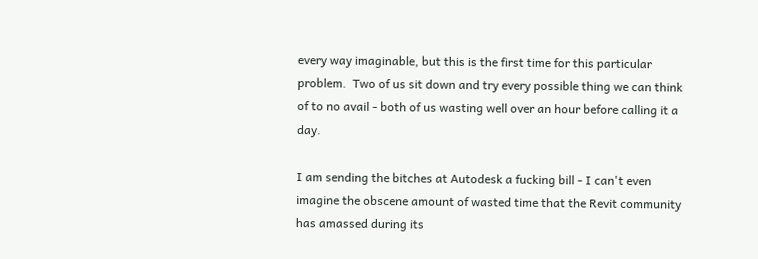every way imaginable, but this is the first time for this particular problem.  Two of us sit down and try every possible thing we can think of to no avail - both of us wasting well over an hour before calling it a day.

I am sending the bitches at Autodesk a fucking bill - I can't even imagine the obscene amount of wasted time that the Revit community has amassed during its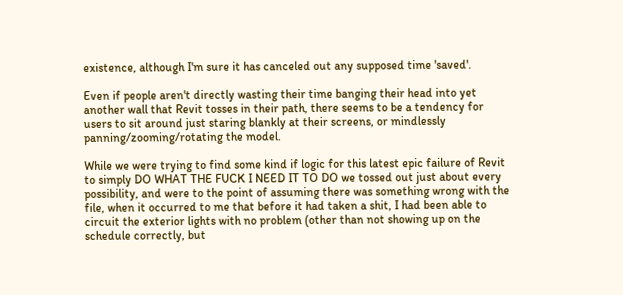existence, although I'm sure it has canceled out any supposed time 'saved'.

Even if people aren't directly wasting their time banging their head into yet another wall that Revit tosses in their path, there seems to be a tendency for users to sit around just staring blankly at their screens, or mindlessly panning/zooming/rotating the model.

While we were trying to find some kind if logic for this latest epic failure of Revit to simply DO WHAT THE FUCK I NEED IT TO DO we tossed out just about every possibility, and were to the point of assuming there was something wrong with the file, when it occurred to me that before it had taken a shit, I had been able to circuit the exterior lights with no problem (other than not showing up on the schedule correctly, but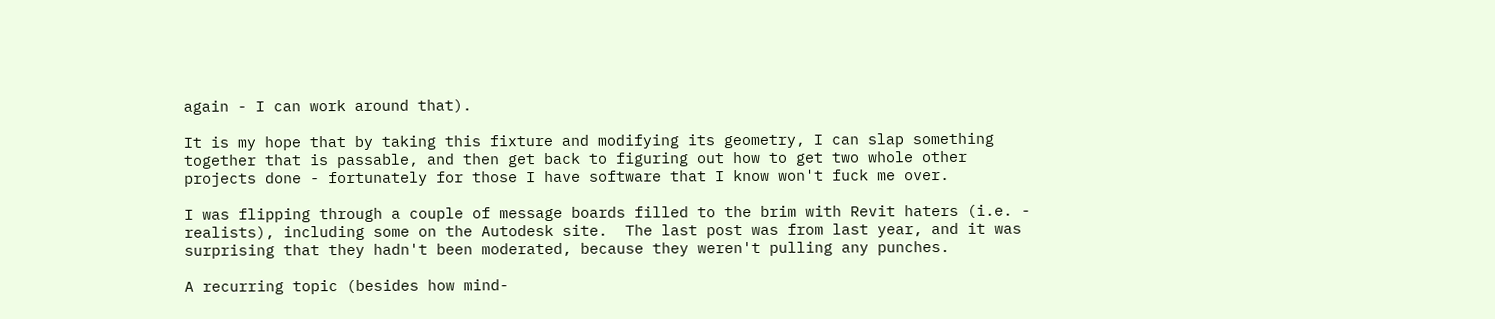again - I can work around that).

It is my hope that by taking this fixture and modifying its geometry, I can slap something together that is passable, and then get back to figuring out how to get two whole other projects done - fortunately for those I have software that I know won't fuck me over.

I was flipping through a couple of message boards filled to the brim with Revit haters (i.e. - realists), including some on the Autodesk site.  The last post was from last year, and it was surprising that they hadn't been moderated, because they weren't pulling any punches.

A recurring topic (besides how mind-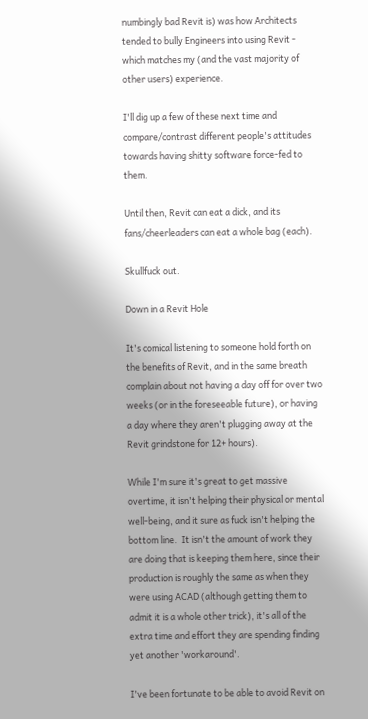numbingly bad Revit is) was how Architects tended to bully Engineers into using Revit - which matches my (and the vast majority of other users) experience.

I'll dig up a few of these next time and compare/contrast different people's attitudes towards having shitty software force-fed to them.

Until then, Revit can eat a dick, and its fans/cheerleaders can eat a whole bag (each).

Skullfuck out.

Down in a Revit Hole

It's comical listening to someone hold forth on the benefits of Revit, and in the same breath complain about not having a day off for over two weeks (or in the foreseeable future), or having a day where they aren't plugging away at the Revit grindstone for 12+ hours).

While I'm sure it's great to get massive overtime, it isn't helping their physical or mental well-being, and it sure as fuck isn't helping the bottom line.  It isn't the amount of work they are doing that is keeping them here, since their production is roughly the same as when they were using ACAD (although getting them to admit it is a whole other trick), it's all of the extra time and effort they are spending finding yet another 'workaround'.

I've been fortunate to be able to avoid Revit on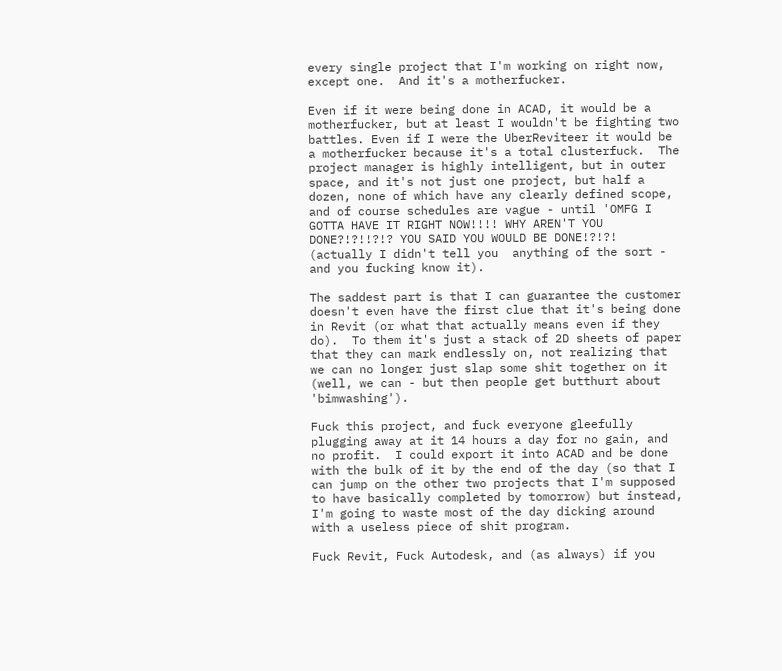every single project that I'm working on right now, except one.  And it's a motherfucker.

Even if it were being done in ACAD, it would be a motherfucker, but at least I wouldn't be fighting two battles. Even if I were the UberReviteer it would be a motherfucker because it's a total clusterfuck.  The project manager is highly intelligent, but in outer space, and it's not just one project, but half a dozen, none of which have any clearly defined scope, and of course schedules are vague - until 'OMFG I GOTTA HAVE IT RIGHT NOW!!!! WHY AREN'T YOU DONE?!?!!?!? YOU SAID YOU WOULD BE DONE!?!?! (actually I didn't tell you  anything of the sort - and you fucking know it).

The saddest part is that I can guarantee the customer doesn't even have the first clue that it's being done in Revit (or what that actually means even if they do).  To them it's just a stack of 2D sheets of paper that they can mark endlessly on, not realizing that we can no longer just slap some shit together on it (well, we can - but then people get butthurt about 'bimwashing').

Fuck this project, and fuck everyone gleefully plugging away at it 14 hours a day for no gain, and no profit.  I could export it into ACAD and be done with the bulk of it by the end of the day (so that I can jump on the other two projects that I'm supposed to have basically completed by tomorrow) but instead, I'm going to waste most of the day dicking around with a useless piece of shit program.

Fuck Revit, Fuck Autodesk, and (as always) if you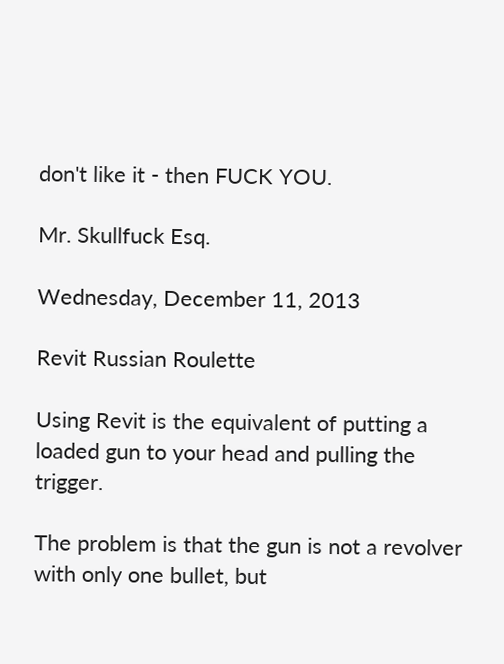don't like it - then FUCK YOU.

Mr. Skullfuck Esq.

Wednesday, December 11, 2013

Revit Russian Roulette

Using Revit is the equivalent of putting a loaded gun to your head and pulling the trigger.

The problem is that the gun is not a revolver with only one bullet, but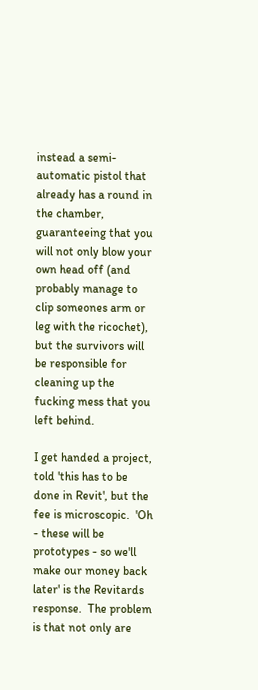instead a semi-automatic pistol that already has a round in the chamber, guaranteeing that you will not only blow your own head off (and probably manage to clip someones arm or leg with the ricochet), but the survivors will be responsible for cleaning up the fucking mess that you left behind.

I get handed a project, told 'this has to be done in Revit', but the fee is microscopic.  'Oh - these will be prototypes - so we'll make our money back later' is the Revitards response.  The problem is that not only are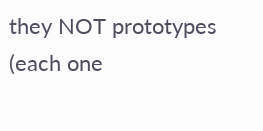they NOT prototypes (each one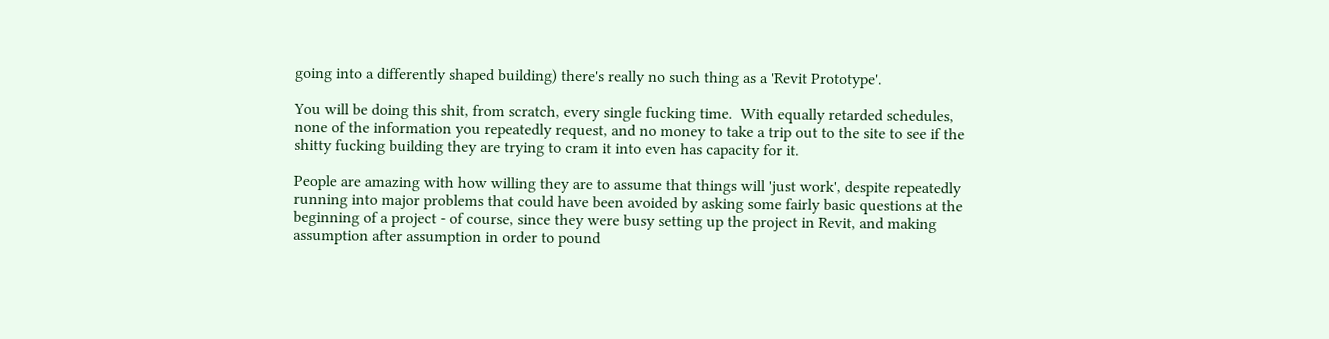going into a differently shaped building) there's really no such thing as a 'Revit Prototype'.

You will be doing this shit, from scratch, every single fucking time.  With equally retarded schedules, none of the information you repeatedly request, and no money to take a trip out to the site to see if the shitty fucking building they are trying to cram it into even has capacity for it.

People are amazing with how willing they are to assume that things will 'just work', despite repeatedly running into major problems that could have been avoided by asking some fairly basic questions at the beginning of a project - of course, since they were busy setting up the project in Revit, and making assumption after assumption in order to pound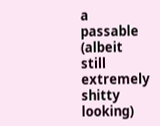a passable (albeit still extremely shitty looking)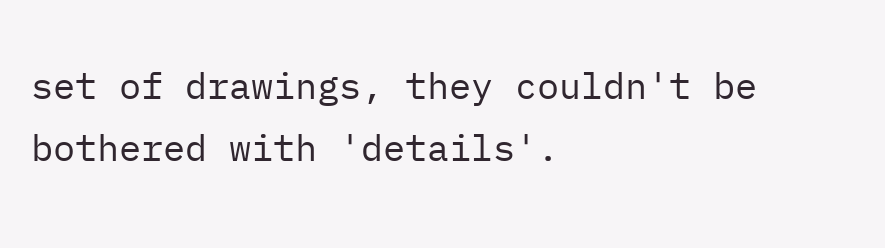set of drawings, they couldn't be bothered with 'details'.